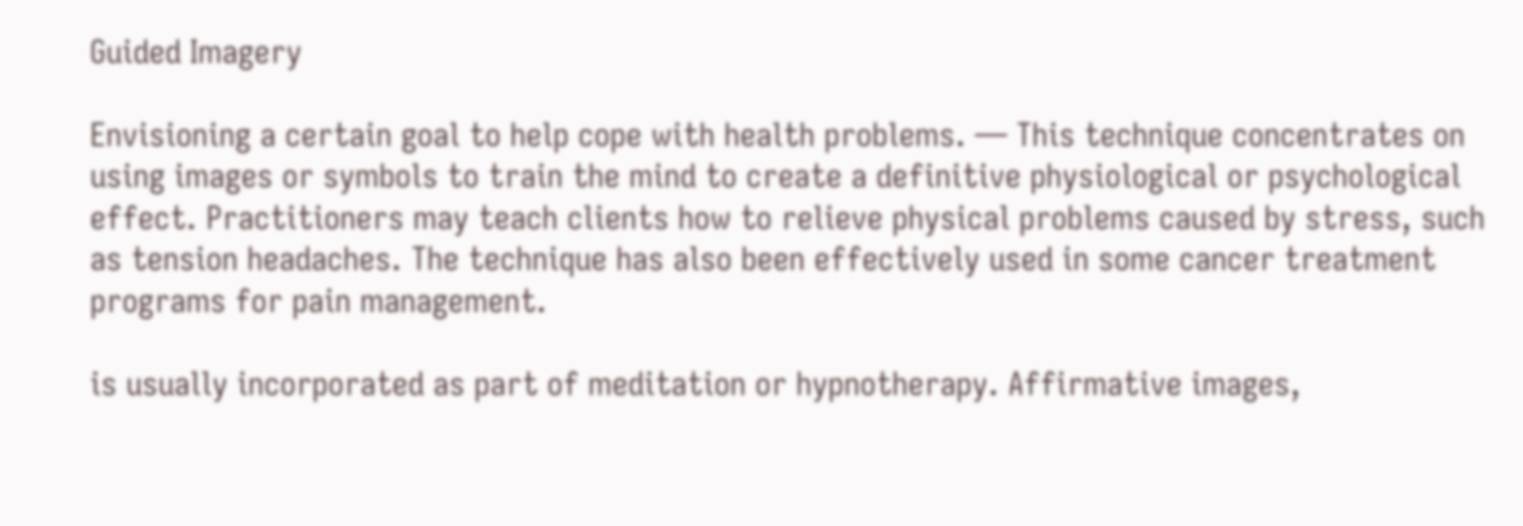Guided Imagery

Envisioning a certain goal to help cope with health problems. — This technique concentrates on using images or symbols to train the mind to create a definitive physiological or psychological effect. Practitioners may teach clients how to relieve physical problems caused by stress, such as tension headaches. The technique has also been effectively used in some cancer treatment programs for pain management.

is usually incorporated as part of meditation or hypnotherapy. Affirmative images,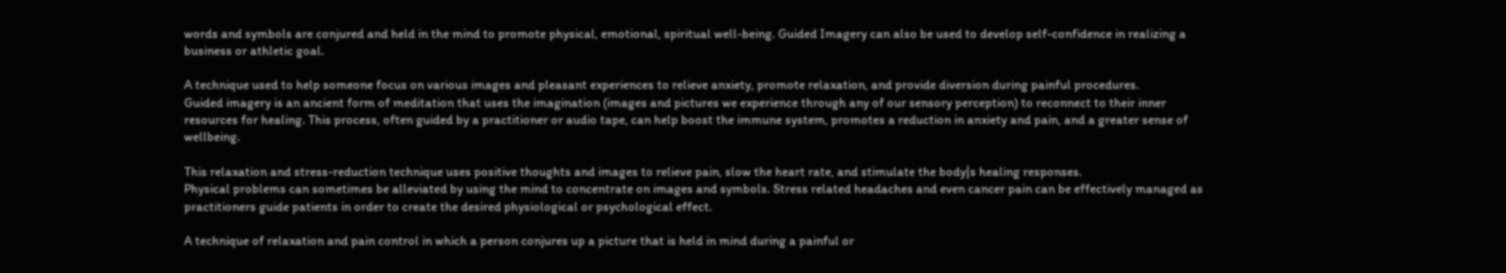words and symbols are conjured and held in the mind to promote physical, emotional, spiritual well-being. Guided Imagery can also be used to develop self-confidence in realizing a business or athletic goal.

A technique used to help someone focus on various images and pleasant experiences to relieve anxiety, promote relaxation, and provide diversion during painful procedures.
Guided imagery is an ancient form of meditation that uses the imagination (images and pictures we experience through any of our sensory perception) to reconnect to their inner resources for healing. This process, often guided by a practitioner or audio tape, can help boost the immune system, promotes a reduction in anxiety and pain, and a greater sense of wellbeing.

This relaxation and stress-reduction technique uses positive thoughts and images to relieve pain, slow the heart rate, and stimulate the body|s healing responses.
Physical problems can sometimes be alleviated by using the mind to concentrate on images and symbols. Stress related headaches and even cancer pain can be effectively managed as practitioners guide patients in order to create the desired physiological or psychological effect.

A technique of relaxation and pain control in which a person conjures up a picture that is held in mind during a painful or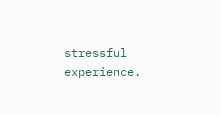stressful experience.